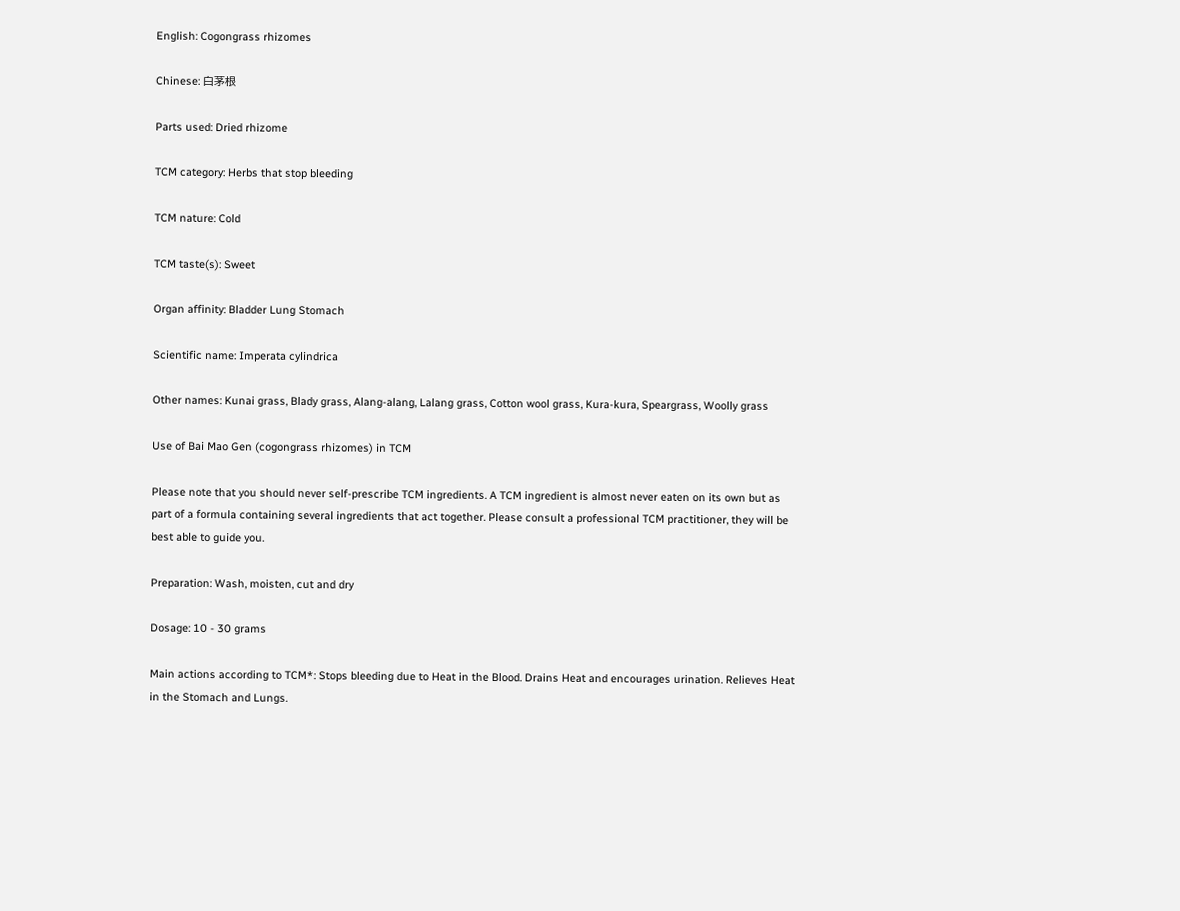English: Cogongrass rhizomes

Chinese: 白茅根

Parts used: Dried rhizome

TCM category: Herbs that stop bleeding

TCM nature: Cold

TCM taste(s): Sweet

Organ affinity: Bladder Lung Stomach

Scientific name: Imperata cylindrica

Other names: Kunai grass, Blady grass, Alang-alang, Lalang grass, Cotton wool grass, Kura-kura, Speargrass, Woolly grass

Use of Bai Mao Gen (cogongrass rhizomes) in TCM

Please note that you should never self-prescribe TCM ingredients. A TCM ingredient is almost never eaten on its own but as part of a formula containing several ingredients that act together. Please consult a professional TCM practitioner, they will be best able to guide you.

Preparation: Wash, moisten, cut and dry

Dosage: 10 - 30 grams

Main actions according to TCM*: Stops bleeding due to Heat in the Blood. Drains Heat and encourages urination. Relieves Heat in the Stomach and Lungs.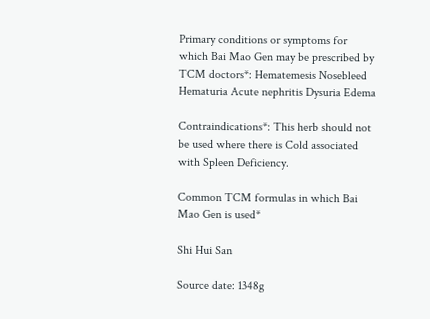Primary conditions or symptoms for which Bai Mao Gen may be prescribed by TCM doctors*: Hematemesis Nosebleed Hematuria Acute nephritis Dysuria Edema

Contraindications*: This herb should not be used where there is Cold associated with Spleen Deficiency.

Common TCM formulas in which Bai Mao Gen is used*

Shi Hui San

Source date: 1348g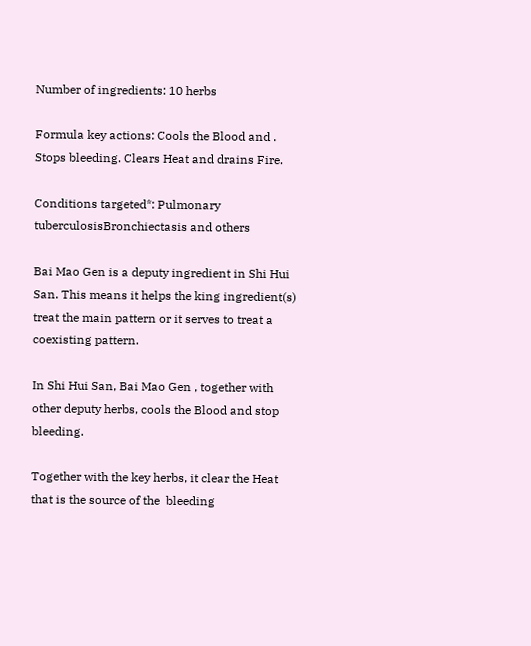Number of ingredients: 10 herbs

Formula key actions: Cools the Blood and . Stops bleeding. Clears Heat and drains Fire.

Conditions targeted*: Pulmonary tuberculosisBronchiectasis and others

Bai Mao Gen is a deputy ingredient in Shi Hui San. This means it helps the king ingredient(s) treat the main pattern or it serves to treat a coexisting pattern.

In Shi Hui San, Bai Mao Gen , together with other deputy herbs, cools the Blood and stop bleeding.

Together with the key herbs, it clear the Heat that is the source of the  bleeding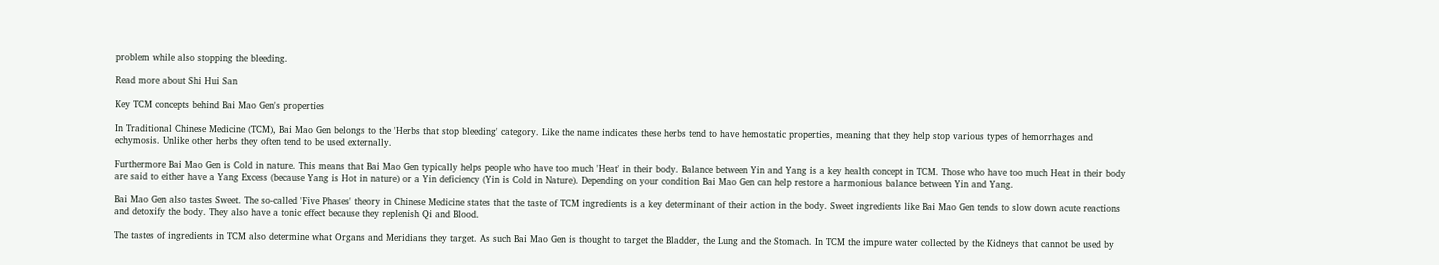problem while also stopping the bleeding.

Read more about Shi Hui San

Key TCM concepts behind Bai Mao Gen's properties

In Traditional Chinese Medicine (TCM), Bai Mao Gen belongs to the 'Herbs that stop bleeding' category. Like the name indicates these herbs tend to have hemostatic properties, meaning that they help stop various types of hemorrhages and echymosis. Unlike other herbs they often tend to be used externally.

Furthermore Bai Mao Gen is Cold in nature. This means that Bai Mao Gen typically helps people who have too much 'Heat' in their body. Balance between Yin and Yang is a key health concept in TCM. Those who have too much Heat in their body are said to either have a Yang Excess (because Yang is Hot in nature) or a Yin deficiency (Yin is Cold in Nature). Depending on your condition Bai Mao Gen can help restore a harmonious balance between Yin and Yang.

Bai Mao Gen also tastes Sweet. The so-called 'Five Phases' theory in Chinese Medicine states that the taste of TCM ingredients is a key determinant of their action in the body. Sweet ingredients like Bai Mao Gen tends to slow down acute reactions and detoxify the body. They also have a tonic effect because they replenish Qi and Blood.

The tastes of ingredients in TCM also determine what Organs and Meridians they target. As such Bai Mao Gen is thought to target the Bladder, the Lung and the Stomach. In TCM the impure water collected by the Kidneys that cannot be used by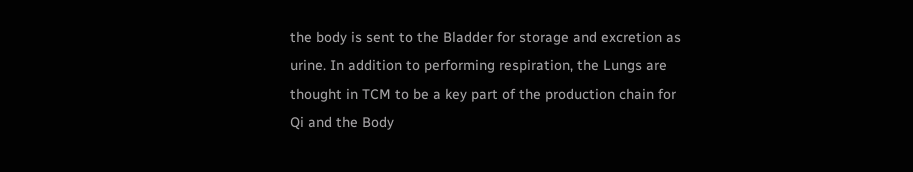the body is sent to the Bladder for storage and excretion as urine. In addition to performing respiration, the Lungs are thought in TCM to be a key part of the production chain for Qi and the Body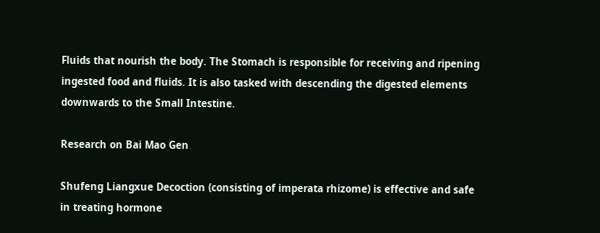Fluids that nourish the body. The Stomach is responsible for receiving and ripening ingested food and fluids. It is also tasked with descending the digested elements downwards to the Small Intestine.

Research on Bai Mao Gen

Shufeng Liangxue Decoction (consisting of imperata rhizome) is effective and safe in treating hormone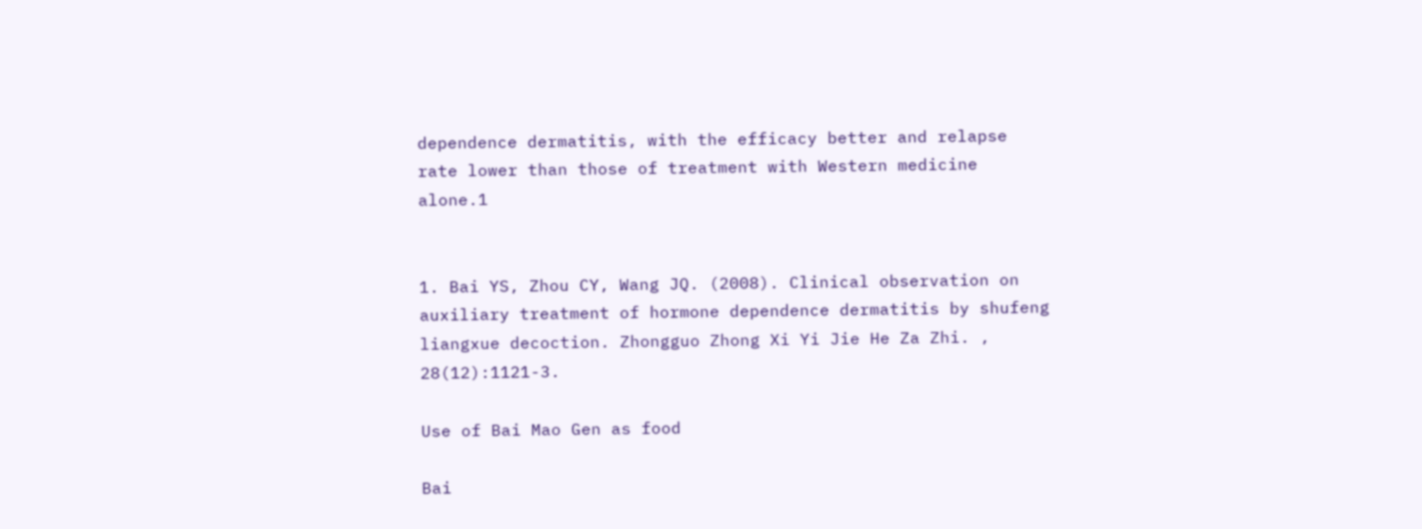dependence dermatitis, with the efficacy better and relapse rate lower than those of treatment with Western medicine alone.1


1. Bai YS, Zhou CY, Wang JQ. (2008). Clinical observation on auxiliary treatment of hormone dependence dermatitis by shufeng liangxue decoction. Zhongguo Zhong Xi Yi Jie He Za Zhi. , 28(12):1121-3.

Use of Bai Mao Gen as food

Bai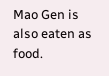Mao Gen is also eaten as food.